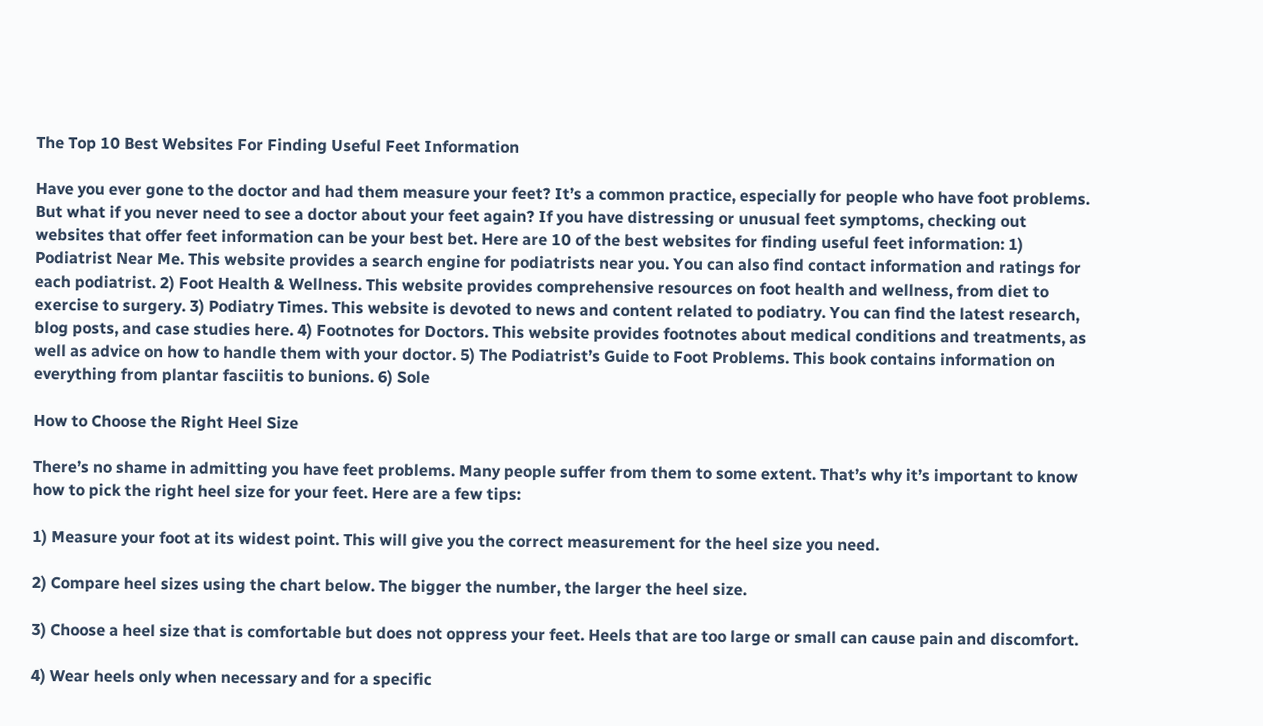The Top 10 Best Websites For Finding Useful Feet Information

Have you ever gone to the doctor and had them measure your feet? It’s a common practice, especially for people who have foot problems. But what if you never need to see a doctor about your feet again? If you have distressing or unusual feet symptoms, checking out websites that offer feet information can be your best bet. Here are 10 of the best websites for finding useful feet information: 1) Podiatrist Near Me. This website provides a search engine for podiatrists near you. You can also find contact information and ratings for each podiatrist. 2) Foot Health & Wellness. This website provides comprehensive resources on foot health and wellness, from diet to exercise to surgery. 3) Podiatry Times. This website is devoted to news and content related to podiatry. You can find the latest research, blog posts, and case studies here. 4) Footnotes for Doctors. This website provides footnotes about medical conditions and treatments, as well as advice on how to handle them with your doctor. 5) The Podiatrist’s Guide to Foot Problems. This book contains information on everything from plantar fasciitis to bunions. 6) Sole

How to Choose the Right Heel Size

There’s no shame in admitting you have feet problems. Many people suffer from them to some extent. That’s why it’s important to know how to pick the right heel size for your feet. Here are a few tips:

1) Measure your foot at its widest point. This will give you the correct measurement for the heel size you need.

2) Compare heel sizes using the chart below. The bigger the number, the larger the heel size.

3) Choose a heel size that is comfortable but does not oppress your feet. Heels that are too large or small can cause pain and discomfort.

4) Wear heels only when necessary and for a specific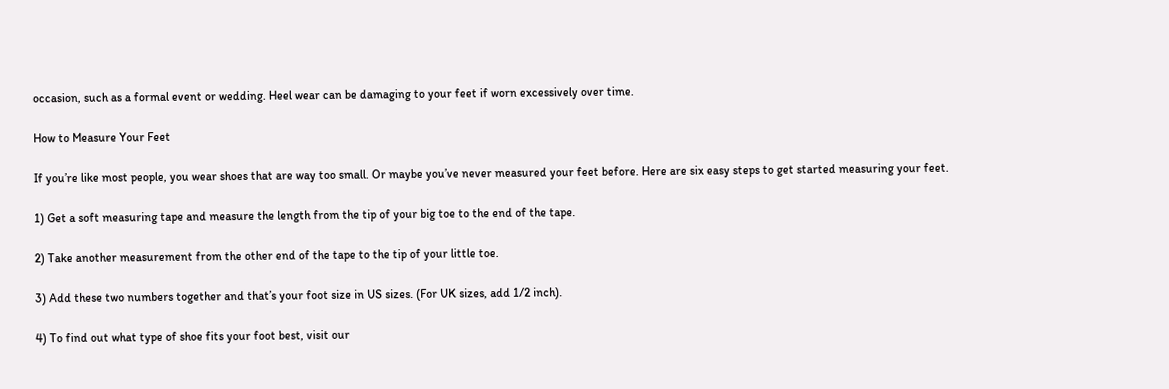occasion, such as a formal event or wedding. Heel wear can be damaging to your feet if worn excessively over time.

How to Measure Your Feet

If you’re like most people, you wear shoes that are way too small. Or maybe you’ve never measured your feet before. Here are six easy steps to get started measuring your feet.

1) Get a soft measuring tape and measure the length from the tip of your big toe to the end of the tape.

2) Take another measurement from the other end of the tape to the tip of your little toe.

3) Add these two numbers together and that’s your foot size in US sizes. (For UK sizes, add 1/2 inch).

4) To find out what type of shoe fits your foot best, visit our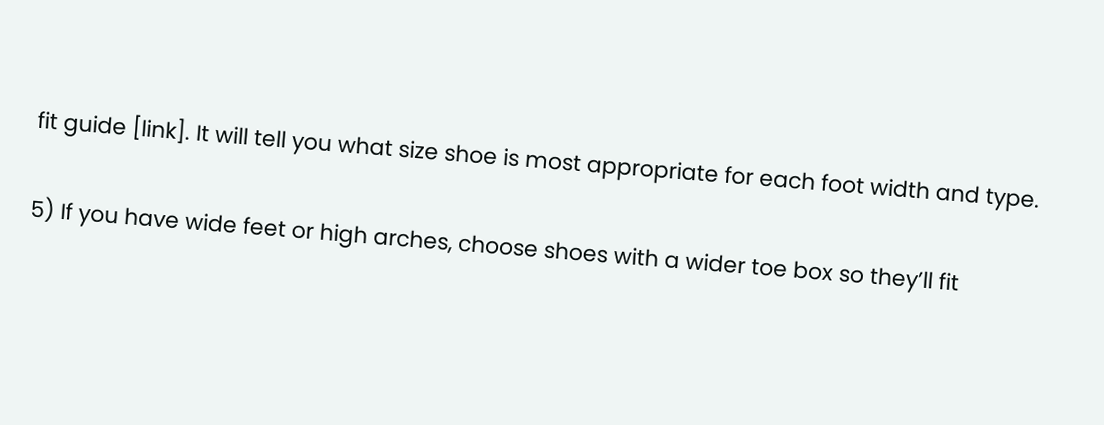fit guide [link]. It will tell you what size shoe is most appropriate for each foot width and type.

5) If you have wide feet or high arches, choose shoes with a wider toe box so they’ll fit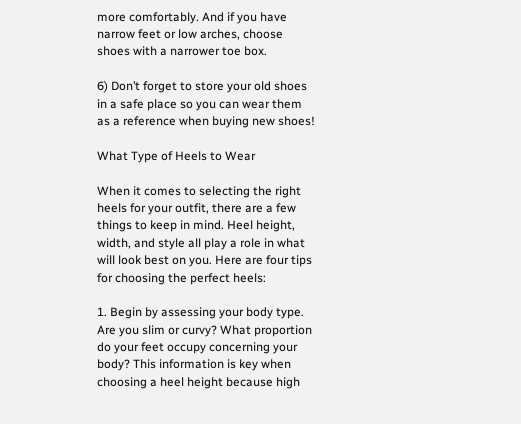more comfortably. And if you have narrow feet or low arches, choose shoes with a narrower toe box.

6) Don’t forget to store your old shoes in a safe place so you can wear them as a reference when buying new shoes!

What Type of Heels to Wear

When it comes to selecting the right heels for your outfit, there are a few things to keep in mind. Heel height, width, and style all play a role in what will look best on you. Here are four tips for choosing the perfect heels:

1. Begin by assessing your body type. Are you slim or curvy? What proportion do your feet occupy concerning your body? This information is key when choosing a heel height because high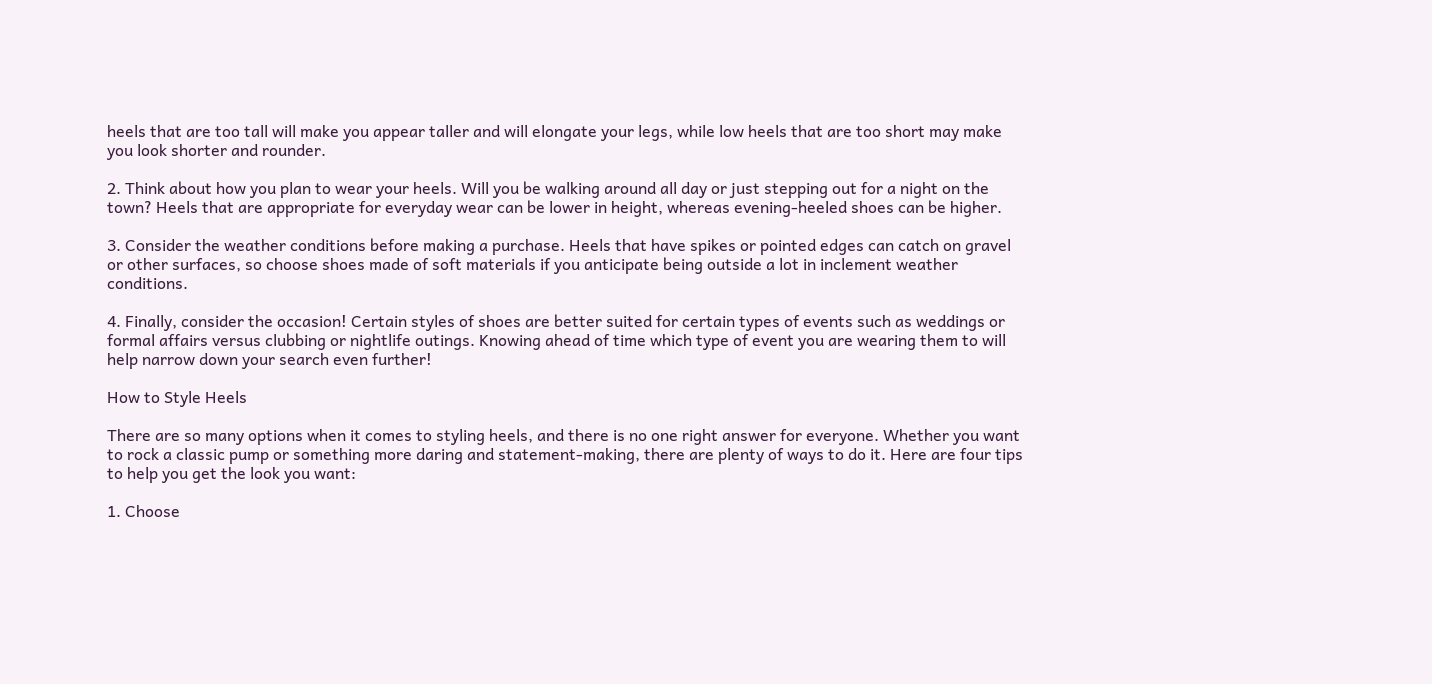heels that are too tall will make you appear taller and will elongate your legs, while low heels that are too short may make you look shorter and rounder.

2. Think about how you plan to wear your heels. Will you be walking around all day or just stepping out for a night on the town? Heels that are appropriate for everyday wear can be lower in height, whereas evening-heeled shoes can be higher.

3. Consider the weather conditions before making a purchase. Heels that have spikes or pointed edges can catch on gravel or other surfaces, so choose shoes made of soft materials if you anticipate being outside a lot in inclement weather conditions.

4. Finally, consider the occasion! Certain styles of shoes are better suited for certain types of events such as weddings or formal affairs versus clubbing or nightlife outings. Knowing ahead of time which type of event you are wearing them to will help narrow down your search even further!

How to Style Heels

There are so many options when it comes to styling heels, and there is no one right answer for everyone. Whether you want to rock a classic pump or something more daring and statement-making, there are plenty of ways to do it. Here are four tips to help you get the look you want:

1. Choose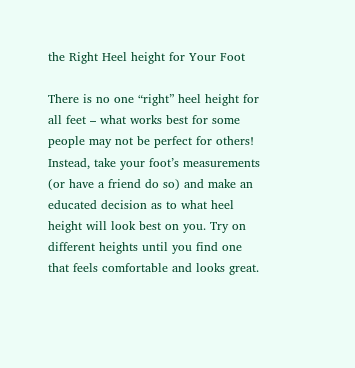the Right Heel height for Your Foot

There is no one “right” heel height for all feet – what works best for some people may not be perfect for others! Instead, take your foot’s measurements (or have a friend do so) and make an educated decision as to what heel height will look best on you. Try on different heights until you find one that feels comfortable and looks great.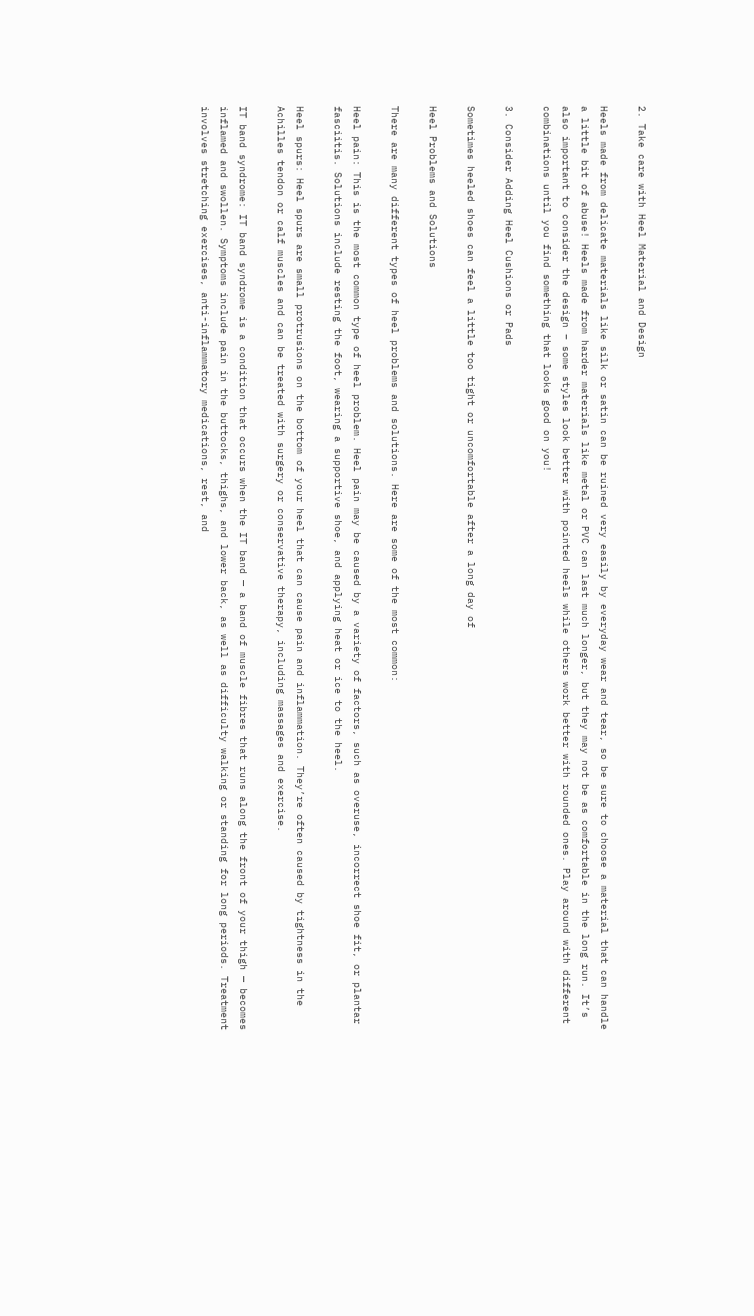2. Take care with Heel Material and Design

Heels made from delicate materials like silk or satin can be ruined very easily by everyday wear and tear, so be sure to choose a material that can handle a little bit of abuse! Heels made from harder materials like metal or PVC can last much longer, but they may not be as comfortable in the long run. It’s also important to consider the design – some styles look better with pointed heels while others work better with rounded ones. Play around with different combinations until you find something that looks good on you!

3. Consider Adding Heel Cushions or Pads

Sometimes heeled shoes can feel a little too tight or uncomfortable after a long day of

Heel Problems and Solutions

There are many different types of heel problems and solutions. Here are some of the most common:

Heel pain: This is the most common type of heel problem. Heel pain may be caused by a variety of factors, such as overuse, incorrect shoe fit, or plantar fasciitis. Solutions include resting the foot, wearing a supportive shoe, and applying heat or ice to the heel.

Heel spurs: Heel spurs are small protrusions on the bottom of your heel that can cause pain and inflammation. They’re often caused by tightness in the Achilles tendon or calf muscles and can be treated with surgery or conservative therapy, including massages and exercise.

IT band syndrome: IT band syndrome is a condition that occurs when the IT band — a band of muscle fibres that runs along the front of your thigh — becomes inflamed and swollen. Symptoms include pain in the buttocks, thighs, and lower back, as well as difficulty walking or standing for long periods. Treatment involves stretching exercises, anti-inflammatory medications, rest, and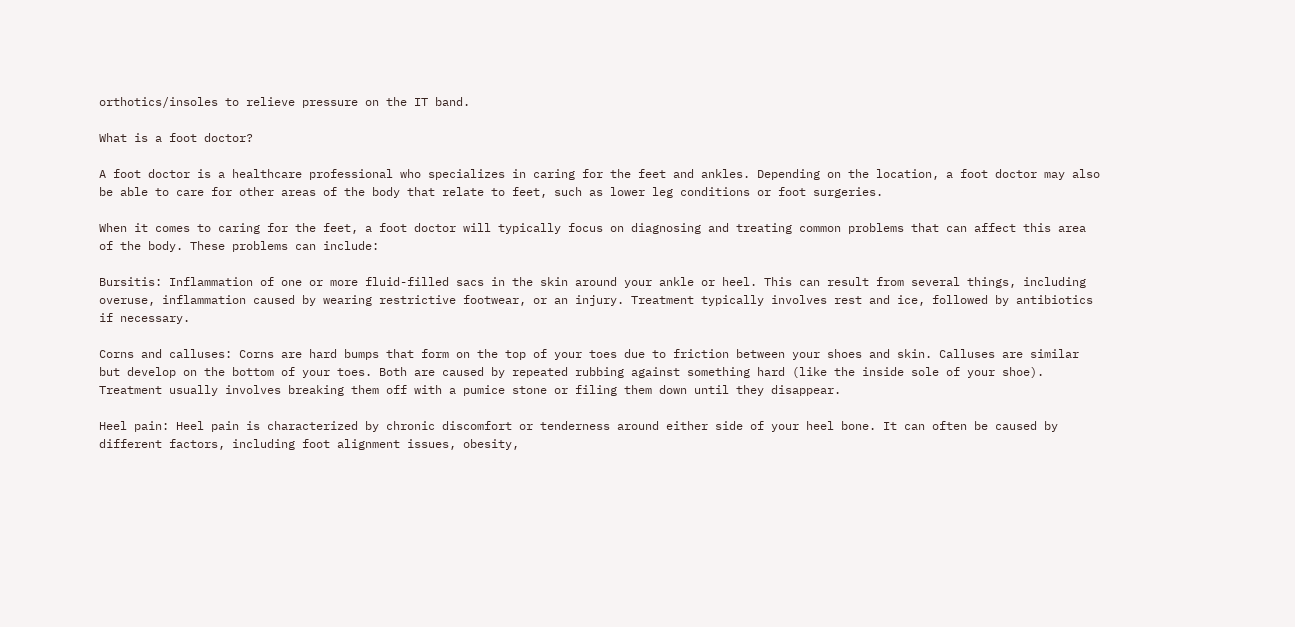orthotics/insoles to relieve pressure on the IT band.

What is a foot doctor?

A foot doctor is a healthcare professional who specializes in caring for the feet and ankles. Depending on the location, a foot doctor may also be able to care for other areas of the body that relate to feet, such as lower leg conditions or foot surgeries.

When it comes to caring for the feet, a foot doctor will typically focus on diagnosing and treating common problems that can affect this area of the body. These problems can include:

Bursitis: Inflammation of one or more fluid-filled sacs in the skin around your ankle or heel. This can result from several things, including overuse, inflammation caused by wearing restrictive footwear, or an injury. Treatment typically involves rest and ice, followed by antibiotics if necessary.

Corns and calluses: Corns are hard bumps that form on the top of your toes due to friction between your shoes and skin. Calluses are similar but develop on the bottom of your toes. Both are caused by repeated rubbing against something hard (like the inside sole of your shoe). Treatment usually involves breaking them off with a pumice stone or filing them down until they disappear.

Heel pain: Heel pain is characterized by chronic discomfort or tenderness around either side of your heel bone. It can often be caused by different factors, including foot alignment issues, obesity,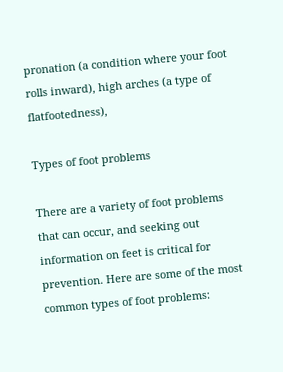pronation (a condition where your foot rolls inward), high arches (a type of flatfootedness),

Types of foot problems

There are a variety of foot problems that can occur, and seeking out information on feet is critical for prevention. Here are some of the most common types of foot problems: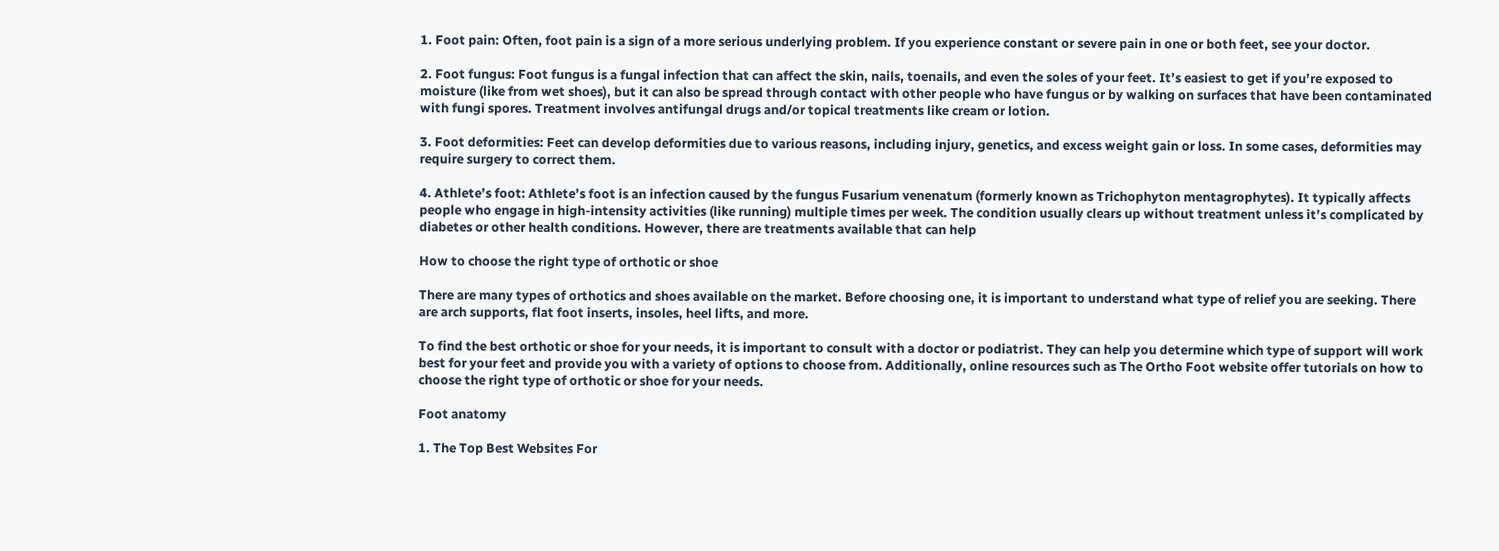1. Foot pain: Often, foot pain is a sign of a more serious underlying problem. If you experience constant or severe pain in one or both feet, see your doctor.

2. Foot fungus: Foot fungus is a fungal infection that can affect the skin, nails, toenails, and even the soles of your feet. It’s easiest to get if you’re exposed to moisture (like from wet shoes), but it can also be spread through contact with other people who have fungus or by walking on surfaces that have been contaminated with fungi spores. Treatment involves antifungal drugs and/or topical treatments like cream or lotion.

3. Foot deformities: Feet can develop deformities due to various reasons, including injury, genetics, and excess weight gain or loss. In some cases, deformities may require surgery to correct them.

4. Athlete’s foot: Athlete’s foot is an infection caused by the fungus Fusarium venenatum (formerly known as Trichophyton mentagrophytes). It typically affects people who engage in high-intensity activities (like running) multiple times per week. The condition usually clears up without treatment unless it’s complicated by diabetes or other health conditions. However, there are treatments available that can help

How to choose the right type of orthotic or shoe

There are many types of orthotics and shoes available on the market. Before choosing one, it is important to understand what type of relief you are seeking. There are arch supports, flat foot inserts, insoles, heel lifts, and more.

To find the best orthotic or shoe for your needs, it is important to consult with a doctor or podiatrist. They can help you determine which type of support will work best for your feet and provide you with a variety of options to choose from. Additionally, online resources such as The Ortho Foot website offer tutorials on how to choose the right type of orthotic or shoe for your needs.

Foot anatomy

1. The Top Best Websites For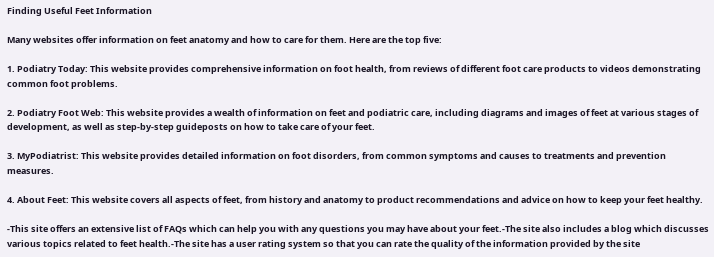Finding Useful Feet Information

Many websites offer information on feet anatomy and how to care for them. Here are the top five:

1. Podiatry Today: This website provides comprehensive information on foot health, from reviews of different foot care products to videos demonstrating common foot problems.

2. Podiatry Foot Web: This website provides a wealth of information on feet and podiatric care, including diagrams and images of feet at various stages of development, as well as step-by-step guideposts on how to take care of your feet.

3. MyPodiatrist: This website provides detailed information on foot disorders, from common symptoms and causes to treatments and prevention measures.

4. About Feet: This website covers all aspects of feet, from history and anatomy to product recommendations and advice on how to keep your feet healthy.

-This site offers an extensive list of FAQs which can help you with any questions you may have about your feet.-The site also includes a blog which discusses various topics related to feet health.-The site has a user rating system so that you can rate the quality of the information provided by the site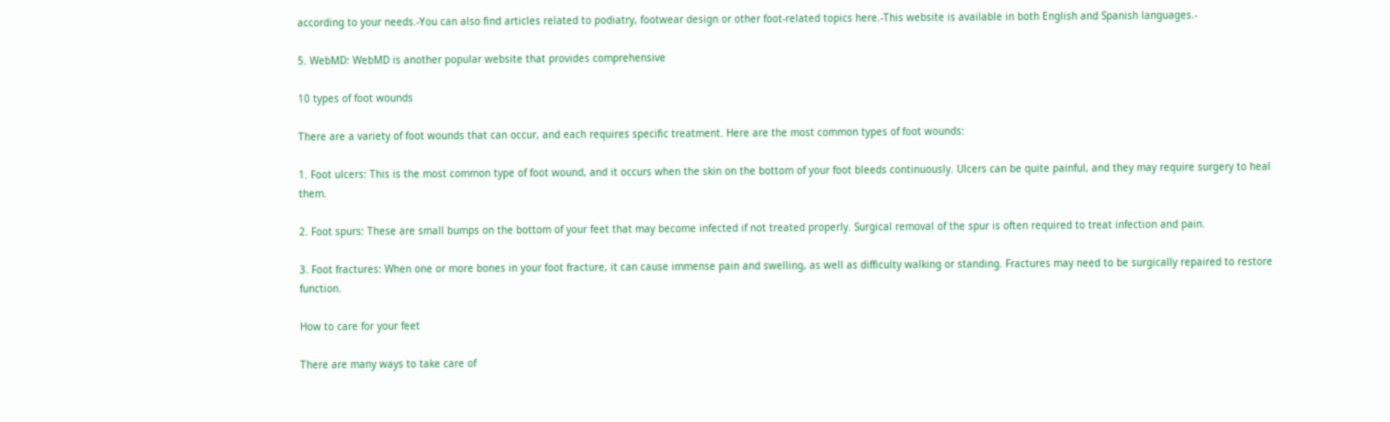according to your needs.-You can also find articles related to podiatry, footwear design or other foot-related topics here.-This website is available in both English and Spanish languages.-

5. WebMD: WebMD is another popular website that provides comprehensive

10 types of foot wounds

There are a variety of foot wounds that can occur, and each requires specific treatment. Here are the most common types of foot wounds:

1. Foot ulcers: This is the most common type of foot wound, and it occurs when the skin on the bottom of your foot bleeds continuously. Ulcers can be quite painful, and they may require surgery to heal them.

2. Foot spurs: These are small bumps on the bottom of your feet that may become infected if not treated properly. Surgical removal of the spur is often required to treat infection and pain.

3. Foot fractures: When one or more bones in your foot fracture, it can cause immense pain and swelling, as well as difficulty walking or standing. Fractures may need to be surgically repaired to restore function.

How to care for your feet

There are many ways to take care of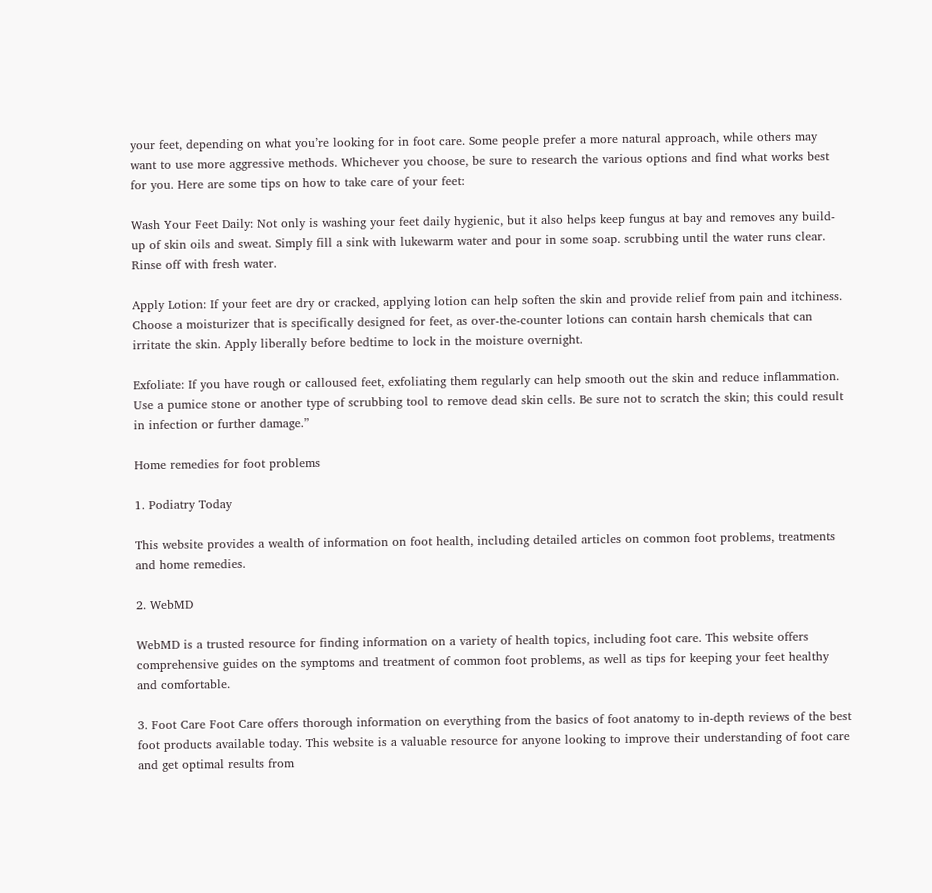your feet, depending on what you’re looking for in foot care. Some people prefer a more natural approach, while others may want to use more aggressive methods. Whichever you choose, be sure to research the various options and find what works best for you. Here are some tips on how to take care of your feet:

Wash Your Feet Daily: Not only is washing your feet daily hygienic, but it also helps keep fungus at bay and removes any build-up of skin oils and sweat. Simply fill a sink with lukewarm water and pour in some soap. scrubbing until the water runs clear. Rinse off with fresh water.

Apply Lotion: If your feet are dry or cracked, applying lotion can help soften the skin and provide relief from pain and itchiness. Choose a moisturizer that is specifically designed for feet, as over-the-counter lotions can contain harsh chemicals that can irritate the skin. Apply liberally before bedtime to lock in the moisture overnight.

Exfoliate: If you have rough or calloused feet, exfoliating them regularly can help smooth out the skin and reduce inflammation. Use a pumice stone or another type of scrubbing tool to remove dead skin cells. Be sure not to scratch the skin; this could result in infection or further damage.”

Home remedies for foot problems

1. Podiatry Today

This website provides a wealth of information on foot health, including detailed articles on common foot problems, treatments and home remedies.

2. WebMD

WebMD is a trusted resource for finding information on a variety of health topics, including foot care. This website offers comprehensive guides on the symptoms and treatment of common foot problems, as well as tips for keeping your feet healthy and comfortable.

3. Foot Care Foot Care offers thorough information on everything from the basics of foot anatomy to in-depth reviews of the best foot products available today. This website is a valuable resource for anyone looking to improve their understanding of foot care and get optimal results from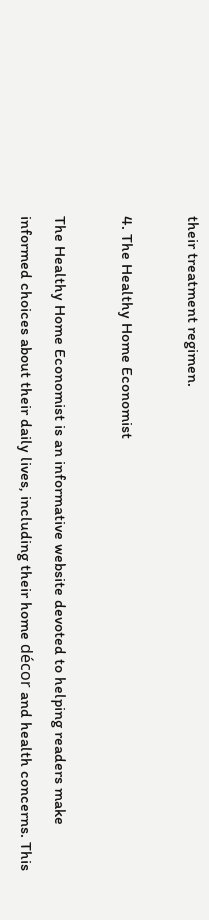their treatment regimen.

4. The Healthy Home Economist

The Healthy Home Economist is an informative website devoted to helping readers make informed choices about their daily lives, including their home décor and health concerns. This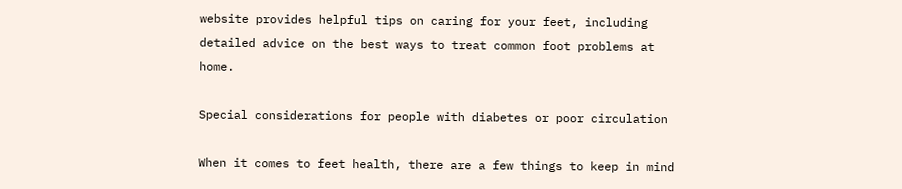website provides helpful tips on caring for your feet, including detailed advice on the best ways to treat common foot problems at home.

Special considerations for people with diabetes or poor circulation

When it comes to feet health, there are a few things to keep in mind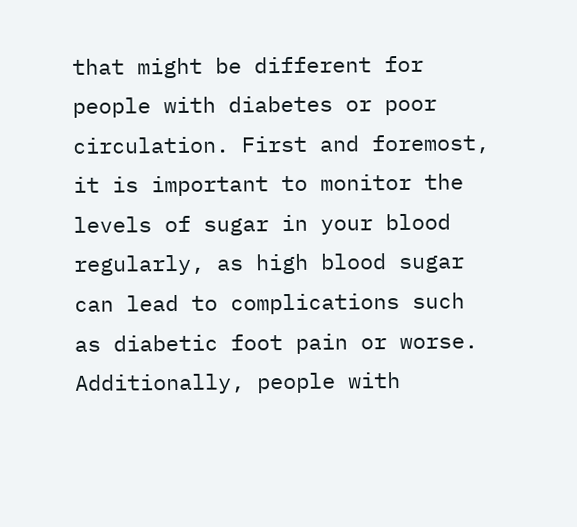that might be different for people with diabetes or poor circulation. First and foremost, it is important to monitor the levels of sugar in your blood regularly, as high blood sugar can lead to complications such as diabetic foot pain or worse. Additionally, people with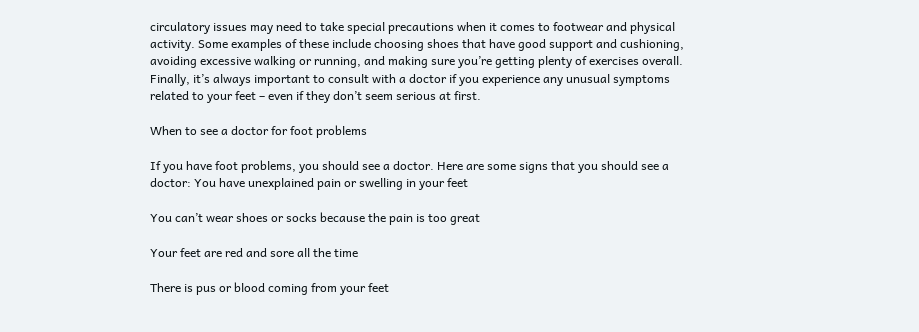circulatory issues may need to take special precautions when it comes to footwear and physical activity. Some examples of these include choosing shoes that have good support and cushioning, avoiding excessive walking or running, and making sure you’re getting plenty of exercises overall. Finally, it’s always important to consult with a doctor if you experience any unusual symptoms related to your feet – even if they don’t seem serious at first.

When to see a doctor for foot problems

If you have foot problems, you should see a doctor. Here are some signs that you should see a doctor: You have unexplained pain or swelling in your feet

You can’t wear shoes or socks because the pain is too great

Your feet are red and sore all the time

There is pus or blood coming from your feet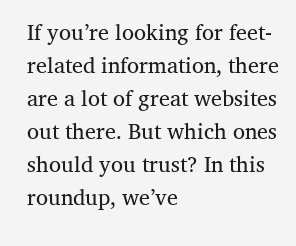If you’re looking for feet-related information, there are a lot of great websites out there. But which ones should you trust? In this roundup, we’ve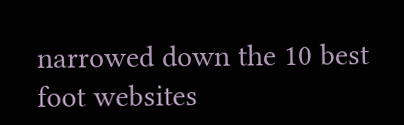narrowed down the 10 best foot websites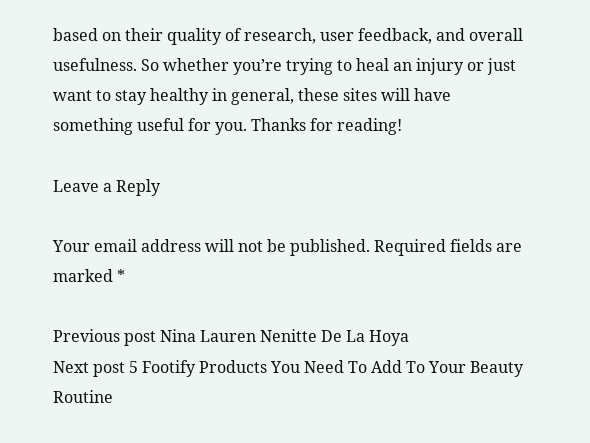based on their quality of research, user feedback, and overall usefulness. So whether you’re trying to heal an injury or just want to stay healthy in general, these sites will have something useful for you. Thanks for reading!

Leave a Reply

Your email address will not be published. Required fields are marked *

Previous post Nina Lauren Nenitte De La Hoya
Next post 5 Footify Products You Need To Add To Your Beauty Routine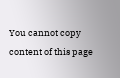You cannot copy content of this page